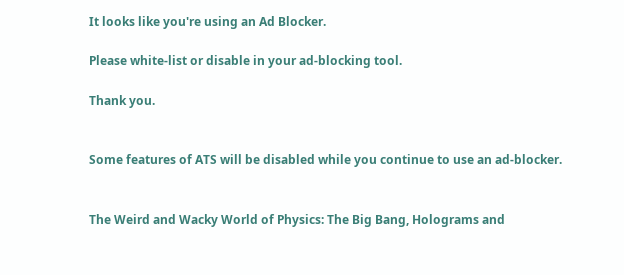It looks like you're using an Ad Blocker.

Please white-list or disable in your ad-blocking tool.

Thank you.


Some features of ATS will be disabled while you continue to use an ad-blocker.


The Weird and Wacky World of Physics: The Big Bang, Holograms and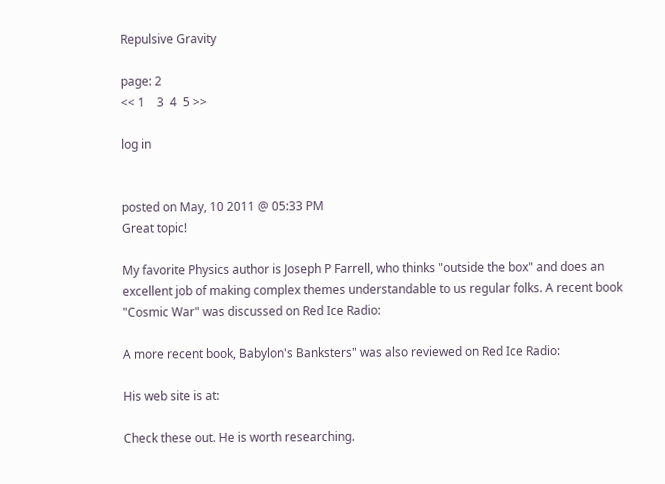Repulsive Gravity

page: 2
<< 1    3  4  5 >>

log in


posted on May, 10 2011 @ 05:33 PM
Great topic!

My favorite Physics author is Joseph P Farrell, who thinks "outside the box" and does an excellent job of making complex themes understandable to us regular folks. A recent book "Cosmic War" was discussed on Red Ice Radio:

A more recent book, Babylon's Banksters" was also reviewed on Red Ice Radio:

His web site is at:

Check these out. He is worth researching.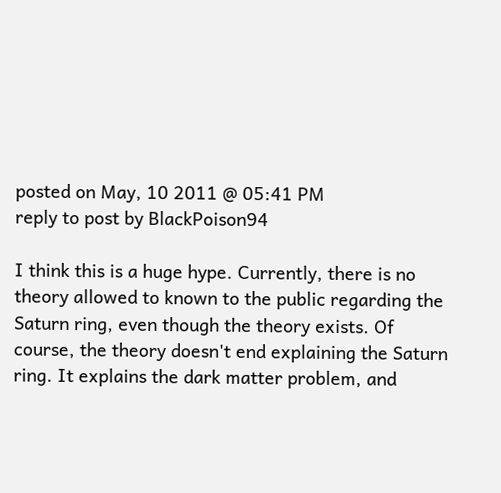posted on May, 10 2011 @ 05:41 PM
reply to post by BlackPoison94

I think this is a huge hype. Currently, there is no theory allowed to known to the public regarding the Saturn ring, even though the theory exists. Of course, the theory doesn't end explaining the Saturn ring. It explains the dark matter problem, and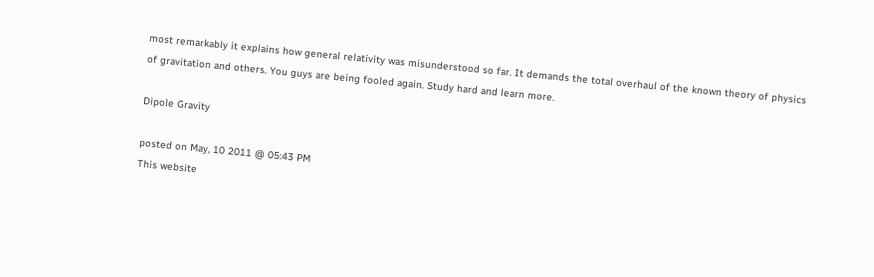most remarkably it explains how general relativity was misunderstood so far. It demands the total overhaul of the known theory of physics of gravitation and others. You guys are being fooled again. Study hard and learn more.

Dipole Gravity

posted on May, 10 2011 @ 05:43 PM
This website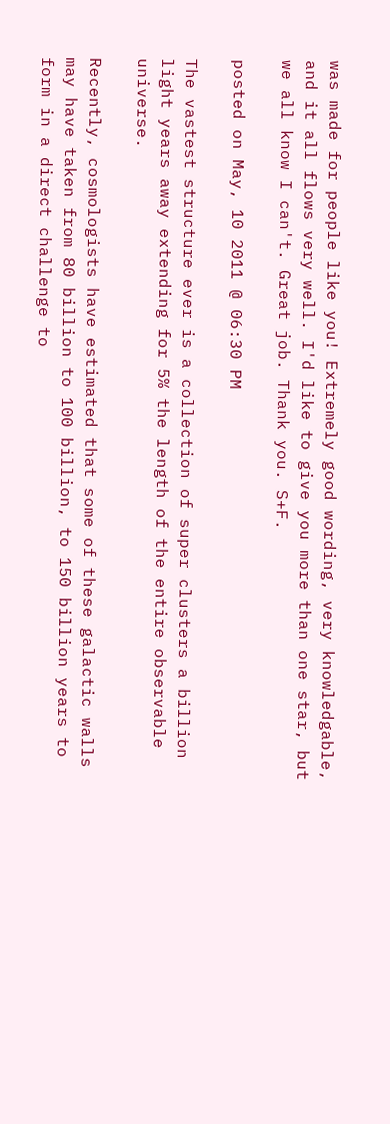was made for people like you! Extremely good wording, very knowledgable, and it all flows very well. I'd like to give you more than one star, but we all know I can't. Great job. Thank you. S+F.

posted on May, 10 2011 @ 06:30 PM

The vastest structure ever is a collection of super clusters a billion light years away extending for 5% the length of the entire observable universe.

Recently, cosmologists have estimated that some of these galactic walls may have taken from 80 billion to 100 billion, to 150 billion years to form in a direct challenge to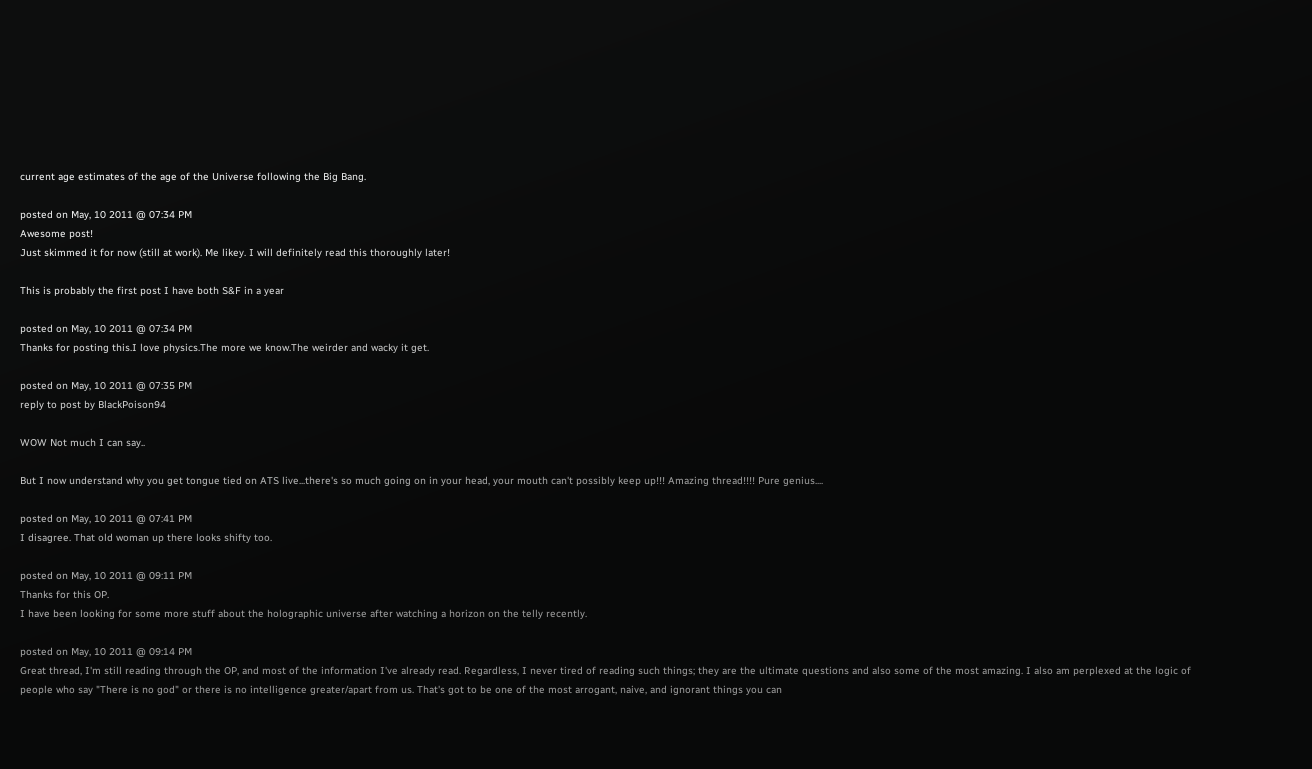current age estimates of the age of the Universe following the Big Bang.

posted on May, 10 2011 @ 07:34 PM
Awesome post!
Just skimmed it for now (still at work). Me likey. I will definitely read this thoroughly later!

This is probably the first post I have both S&F in a year

posted on May, 10 2011 @ 07:34 PM
Thanks for posting this.I love physics.The more we know.The weirder and wacky it get.

posted on May, 10 2011 @ 07:35 PM
reply to post by BlackPoison94

WOW Not much I can say..

But I now understand why you get tongue tied on ATS live...there's so much going on in your head, your mouth can't possibly keep up!!! Amazing thread!!!! Pure genius....

posted on May, 10 2011 @ 07:41 PM
I disagree. That old woman up there looks shifty too.

posted on May, 10 2011 @ 09:11 PM
Thanks for this OP.
I have been looking for some more stuff about the holographic universe after watching a horizon on the telly recently.

posted on May, 10 2011 @ 09:14 PM
Great thread, I'm still reading through the OP, and most of the information I've already read. Regardless, I never tired of reading such things; they are the ultimate questions and also some of the most amazing. I also am perplexed at the logic of people who say "There is no god" or there is no intelligence greater/apart from us. That's got to be one of the most arrogant, naive, and ignorant things you can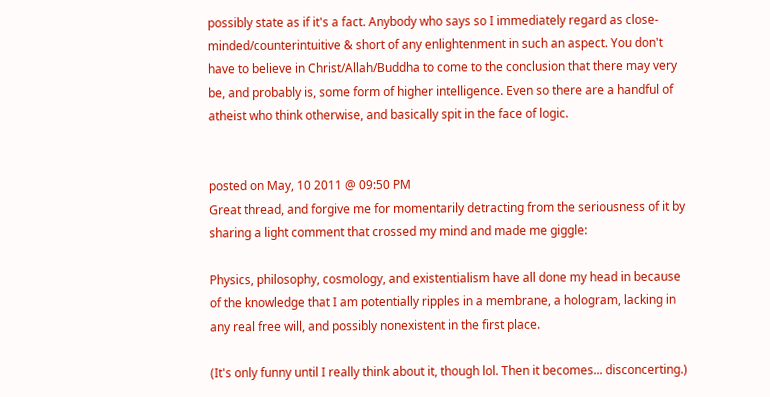possibly state as if it's a fact. Anybody who says so I immediately regard as close-minded/counterintuitive & short of any enlightenment in such an aspect. You don't have to believe in Christ/Allah/Buddha to come to the conclusion that there may very be, and probably is, some form of higher intelligence. Even so there are a handful of atheist who think otherwise, and basically spit in the face of logic.


posted on May, 10 2011 @ 09:50 PM
Great thread, and forgive me for momentarily detracting from the seriousness of it by sharing a light comment that crossed my mind and made me giggle:

Physics, philosophy, cosmology, and existentialism have all done my head in because of the knowledge that I am potentially ripples in a membrane, a hologram, lacking in any real free will, and possibly nonexistent in the first place.

(It's only funny until I really think about it, though lol. Then it becomes... disconcerting.)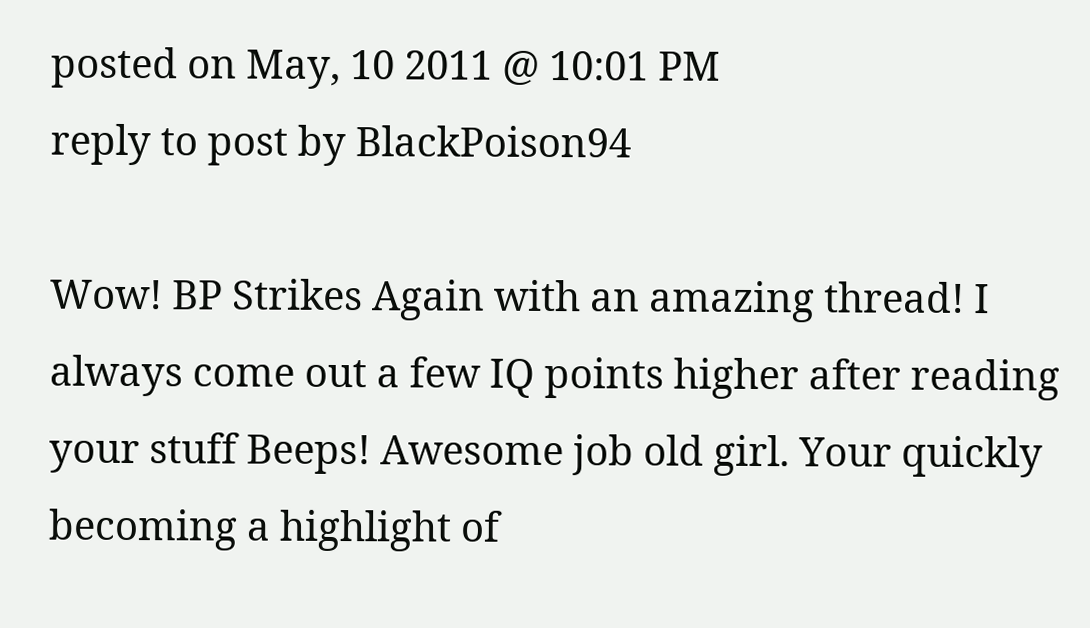posted on May, 10 2011 @ 10:01 PM
reply to post by BlackPoison94

Wow! BP Strikes Again with an amazing thread! I always come out a few IQ points higher after reading your stuff Beeps! Awesome job old girl. Your quickly becoming a highlight of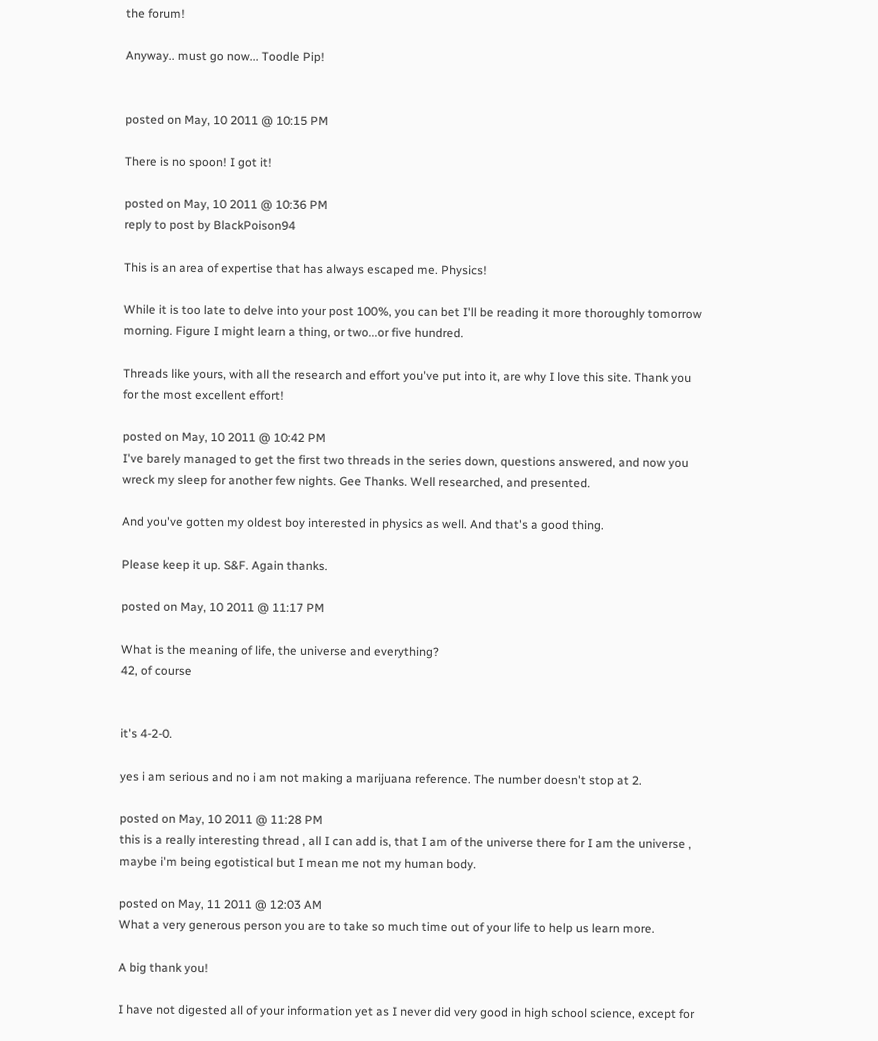the forum!

Anyway.. must go now... Toodle Pip!


posted on May, 10 2011 @ 10:15 PM

There is no spoon! I got it!

posted on May, 10 2011 @ 10:36 PM
reply to post by BlackPoison94

This is an area of expertise that has always escaped me. Physics!

While it is too late to delve into your post 100%, you can bet I'll be reading it more thoroughly tomorrow morning. Figure I might learn a thing, or two...or five hundred.

Threads like yours, with all the research and effort you've put into it, are why I love this site. Thank you for the most excellent effort!

posted on May, 10 2011 @ 10:42 PM
I've barely managed to get the first two threads in the series down, questions answered, and now you wreck my sleep for another few nights. Gee Thanks. Well researched, and presented.

And you've gotten my oldest boy interested in physics as well. And that's a good thing.

Please keep it up. S&F. Again thanks.

posted on May, 10 2011 @ 11:17 PM

What is the meaning of life, the universe and everything?
42, of course


it's 4-2-0.

yes i am serious and no i am not making a marijuana reference. The number doesn't stop at 2.

posted on May, 10 2011 @ 11:28 PM
this is a really interesting thread , all I can add is, that I am of the universe there for I am the universe , maybe i'm being egotistical but I mean me not my human body.

posted on May, 11 2011 @ 12:03 AM
What a very generous person you are to take so much time out of your life to help us learn more.

A big thank you!

I have not digested all of your information yet as I never did very good in high school science, except for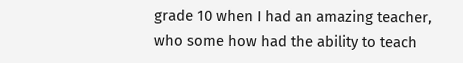grade 10 when I had an amazing teacher, who some how had the ability to teach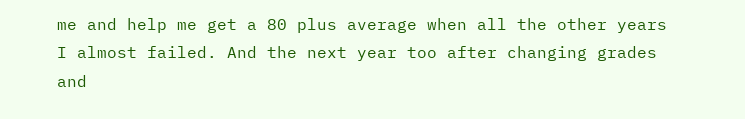me and help me get a 80 plus average when all the other years I almost failed. And the next year too after changing grades and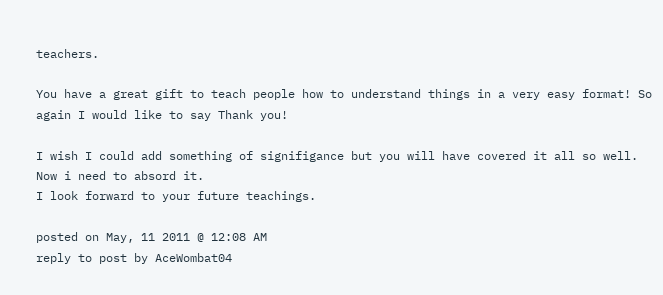teachers.

You have a great gift to teach people how to understand things in a very easy format! So again I would like to say Thank you!

I wish I could add something of signifigance but you will have covered it all so well.
Now i need to absord it.
I look forward to your future teachings.

posted on May, 11 2011 @ 12:08 AM
reply to post by AceWombat04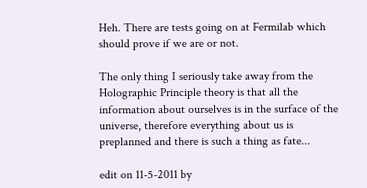Heh. There are tests going on at Fermilab which should prove if we are or not.

The only thing I seriously take away from the Holographic Principle theory is that all the information about ourselves is in the surface of the universe, therefore everything about us is preplanned and there is such a thing as fate...

edit on 11-5-2011 by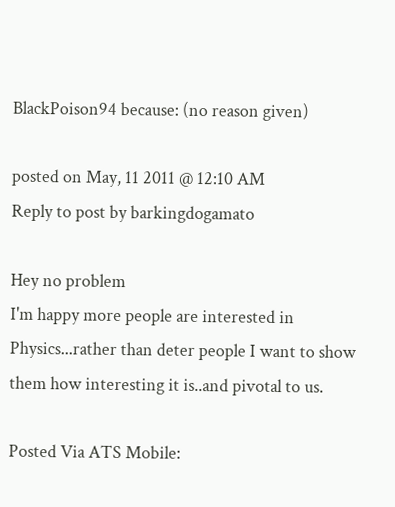BlackPoison94 because: (no reason given)

posted on May, 11 2011 @ 12:10 AM
Reply to post by barkingdogamato

Hey no problem
I'm happy more people are interested in Physics...rather than deter people I want to show them how interesting it is..and pivotal to us.

Posted Via ATS Mobile: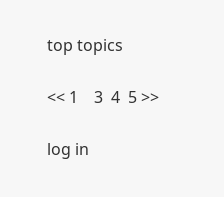top topics

<< 1    3  4  5 >>

log in